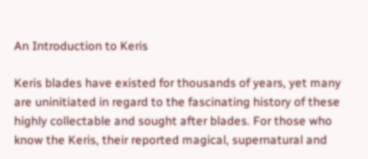An Introduction to Keris

Keris blades have existed for thousands of years, yet many are uninitiated in regard to the fascinating history of these highly collectable and sought after blades. For those who know the Keris, their reported magical, supernatural and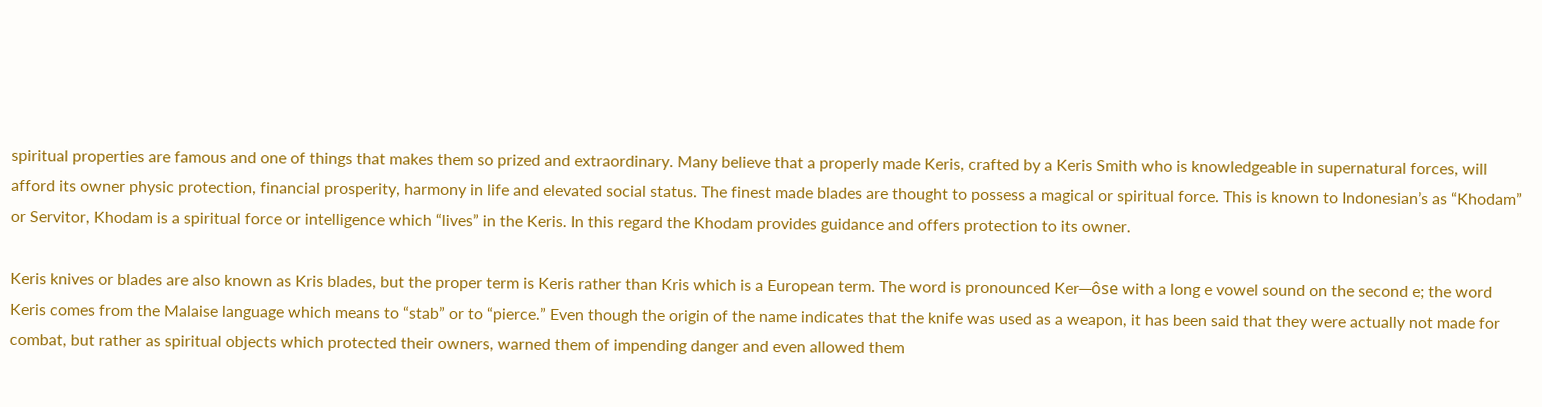spiritual properties are famous and one of things that makes them so prized and extraordinary. Many believe that a properly made Keris, crafted by a Keris Smith who is knowledgeable in supernatural forces, will afford its owner physic protection, financial prosperity, harmony in life and elevated social status. The finest made blades are thought to possess a magical or spiritual force. This is known to Indonesian’s as “Khodam” or Servitor, Khodam is a spiritual force or intelligence which “lives” in the Keris. In this regard the Khodam provides guidance and offers protection to its owner.

Keris knives or blades are also known as Kris blades, but the proper term is Keris rather than Kris which is a European term. The word is pronounced Ker─ôse with a long e vowel sound on the second e; the word Keris comes from the Malaise language which means to “stab” or to “pierce.” Even though the origin of the name indicates that the knife was used as a weapon, it has been said that they were actually not made for combat, but rather as spiritual objects which protected their owners, warned them of impending danger and even allowed them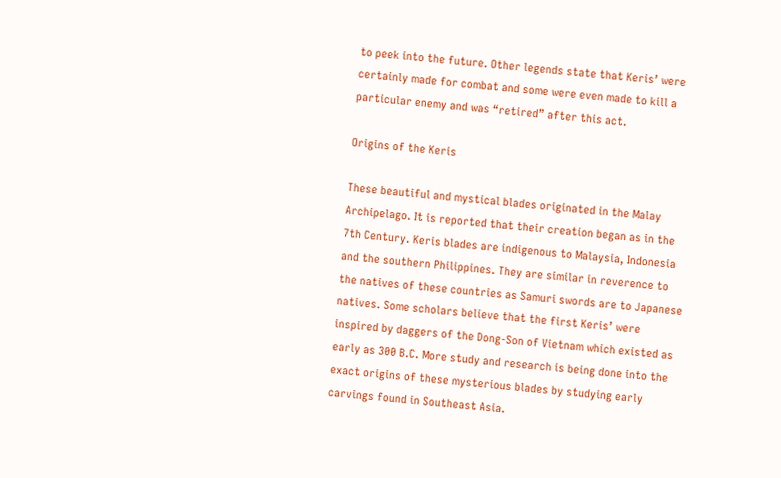to peek into the future. Other legends state that Keris’ were certainly made for combat and some were even made to kill a particular enemy and was “retired” after this act.

Origins of the Keris

These beautiful and mystical blades originated in the Malay Archipelago. It is reported that their creation began as in the 7th Century. Keris blades are indigenous to Malaysia, Indonesia and the southern Philippines. They are similar in reverence to the natives of these countries as Samuri swords are to Japanese natives. Some scholars believe that the first Keris’ were inspired by daggers of the Dong-Son of Vietnam which existed as early as 300 B.C. More study and research is being done into the exact origins of these mysterious blades by studying early carvings found in Southeast Asia.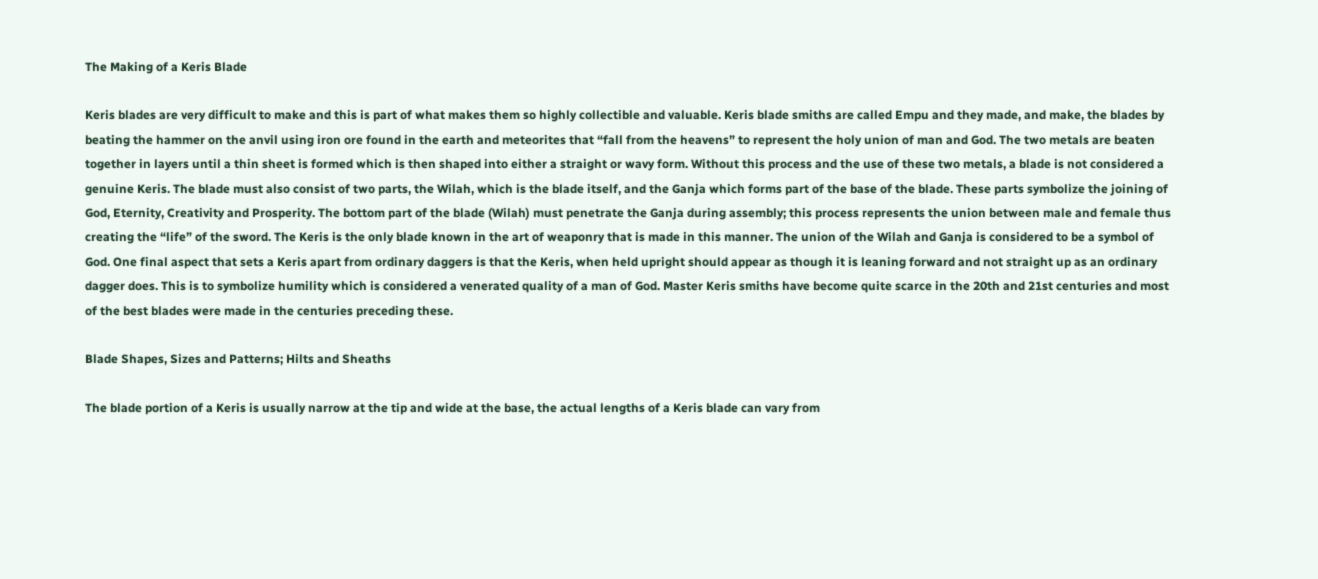The Making of a Keris Blade

Keris blades are very difficult to make and this is part of what makes them so highly collectible and valuable. Keris blade smiths are called Empu and they made, and make, the blades by beating the hammer on the anvil using iron ore found in the earth and meteorites that “fall from the heavens” to represent the holy union of man and God. The two metals are beaten together in layers until a thin sheet is formed which is then shaped into either a straight or wavy form. Without this process and the use of these two metals, a blade is not considered a genuine Keris. The blade must also consist of two parts, the Wilah, which is the blade itself, and the Ganja which forms part of the base of the blade. These parts symbolize the joining of God, Eternity, Creativity and Prosperity. The bottom part of the blade (Wilah) must penetrate the Ganja during assembly; this process represents the union between male and female thus creating the “life” of the sword. The Keris is the only blade known in the art of weaponry that is made in this manner. The union of the Wilah and Ganja is considered to be a symbol of God. One final aspect that sets a Keris apart from ordinary daggers is that the Keris, when held upright should appear as though it is leaning forward and not straight up as an ordinary dagger does. This is to symbolize humility which is considered a venerated quality of a man of God. Master Keris smiths have become quite scarce in the 20th and 21st centuries and most of the best blades were made in the centuries preceding these.

Blade Shapes, Sizes and Patterns; Hilts and Sheaths

The blade portion of a Keris is usually narrow at the tip and wide at the base, the actual lengths of a Keris blade can vary from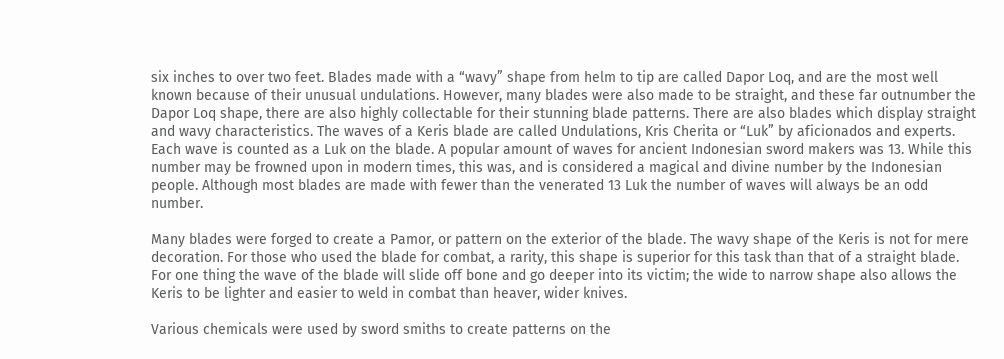six inches to over two feet. Blades made with a “wavy” shape from helm to tip are called Dapor Loq, and are the most well known because of their unusual undulations. However, many blades were also made to be straight, and these far outnumber the Dapor Loq shape, there are also highly collectable for their stunning blade patterns. There are also blades which display straight and wavy characteristics. The waves of a Keris blade are called Undulations, Kris Cherita or “Luk” by aficionados and experts. Each wave is counted as a Luk on the blade. A popular amount of waves for ancient Indonesian sword makers was 13. While this number may be frowned upon in modern times, this was, and is considered a magical and divine number by the Indonesian people. Although most blades are made with fewer than the venerated 13 Luk the number of waves will always be an odd number.

Many blades were forged to create a Pamor, or pattern on the exterior of the blade. The wavy shape of the Keris is not for mere decoration. For those who used the blade for combat, a rarity, this shape is superior for this task than that of a straight blade. For one thing the wave of the blade will slide off bone and go deeper into its victim; the wide to narrow shape also allows the Keris to be lighter and easier to weld in combat than heaver, wider knives.

Various chemicals were used by sword smiths to create patterns on the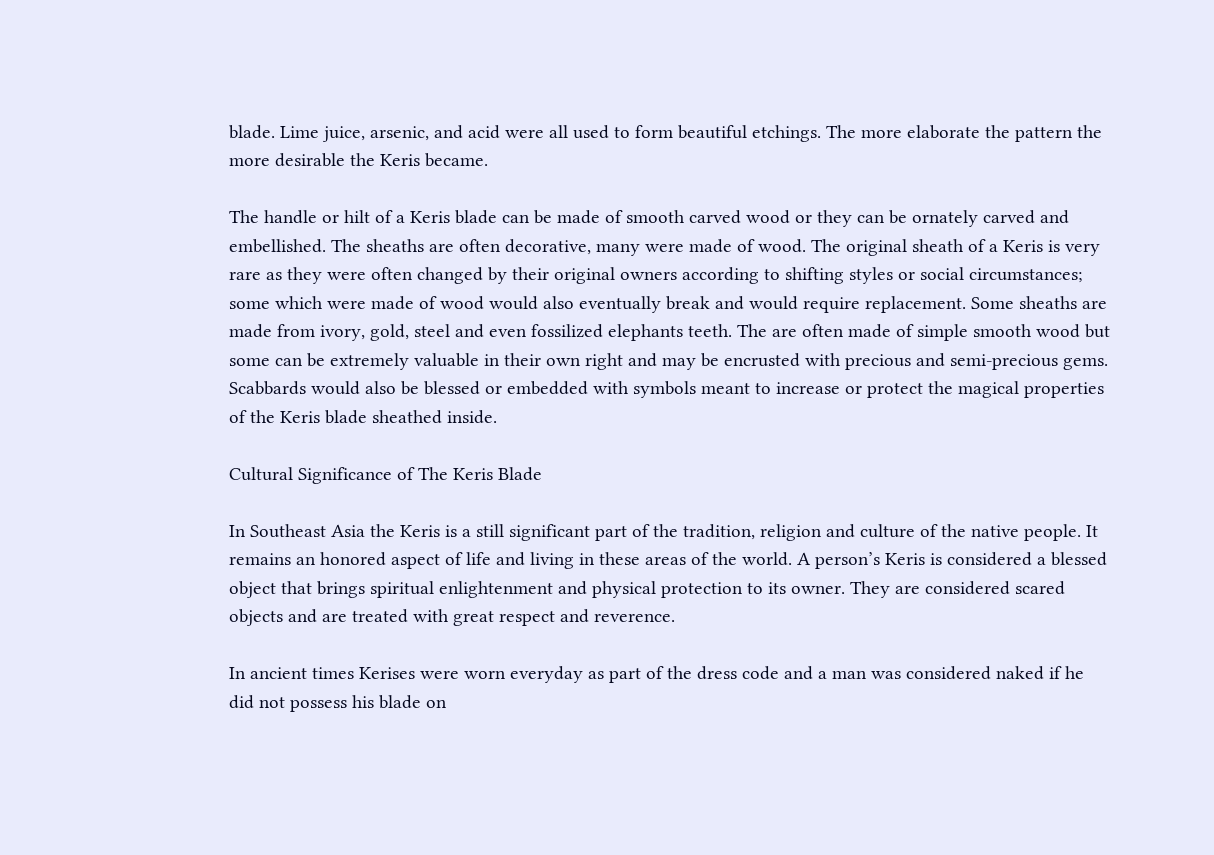blade. Lime juice, arsenic, and acid were all used to form beautiful etchings. The more elaborate the pattern the more desirable the Keris became.

The handle or hilt of a Keris blade can be made of smooth carved wood or they can be ornately carved and embellished. The sheaths are often decorative, many were made of wood. The original sheath of a Keris is very rare as they were often changed by their original owners according to shifting styles or social circumstances; some which were made of wood would also eventually break and would require replacement. Some sheaths are made from ivory, gold, steel and even fossilized elephants teeth. The are often made of simple smooth wood but some can be extremely valuable in their own right and may be encrusted with precious and semi-precious gems. Scabbards would also be blessed or embedded with symbols meant to increase or protect the magical properties of the Keris blade sheathed inside.

Cultural Significance of The Keris Blade

In Southeast Asia the Keris is a still significant part of the tradition, religion and culture of the native people. It remains an honored aspect of life and living in these areas of the world. A person’s Keris is considered a blessed object that brings spiritual enlightenment and physical protection to its owner. They are considered scared objects and are treated with great respect and reverence.

In ancient times Kerises were worn everyday as part of the dress code and a man was considered naked if he did not possess his blade on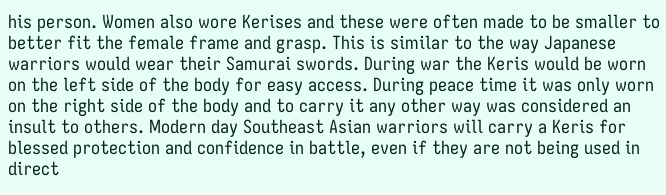his person. Women also wore Kerises and these were often made to be smaller to better fit the female frame and grasp. This is similar to the way Japanese warriors would wear their Samurai swords. During war the Keris would be worn on the left side of the body for easy access. During peace time it was only worn on the right side of the body and to carry it any other way was considered an insult to others. Modern day Southeast Asian warriors will carry a Keris for blessed protection and confidence in battle, even if they are not being used in direct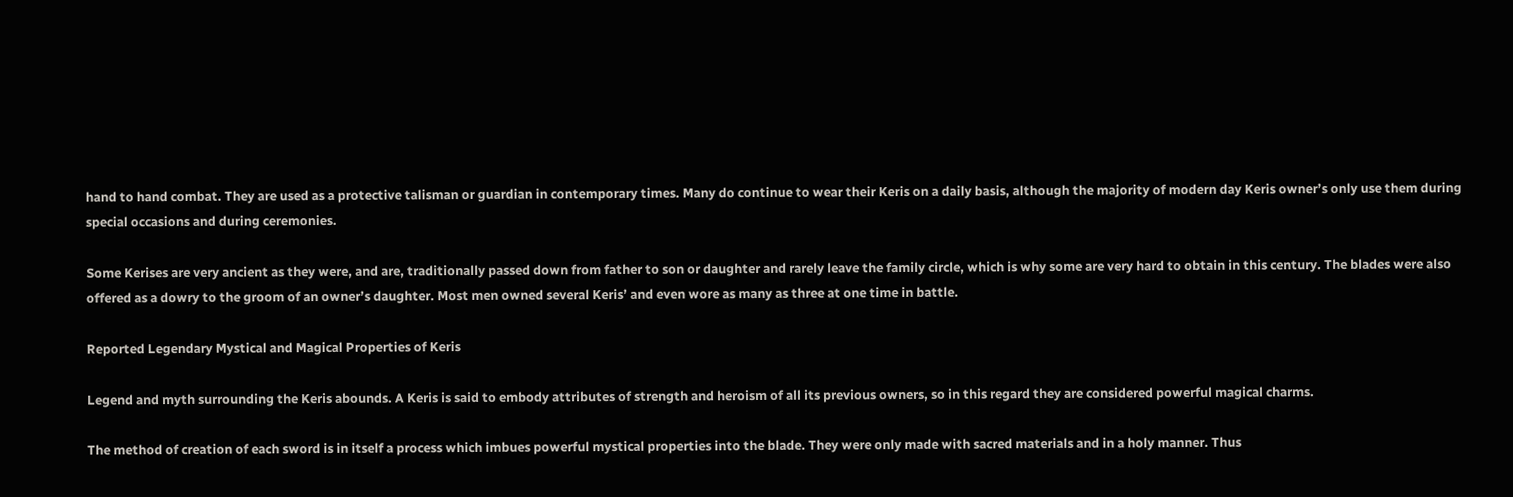hand to hand combat. They are used as a protective talisman or guardian in contemporary times. Many do continue to wear their Keris on a daily basis, although the majority of modern day Keris owner’s only use them during special occasions and during ceremonies.

Some Kerises are very ancient as they were, and are, traditionally passed down from father to son or daughter and rarely leave the family circle, which is why some are very hard to obtain in this century. The blades were also offered as a dowry to the groom of an owner’s daughter. Most men owned several Keris’ and even wore as many as three at one time in battle.

Reported Legendary Mystical and Magical Properties of Keris

Legend and myth surrounding the Keris abounds. A Keris is said to embody attributes of strength and heroism of all its previous owners, so in this regard they are considered powerful magical charms.

The method of creation of each sword is in itself a process which imbues powerful mystical properties into the blade. They were only made with sacred materials and in a holy manner. Thus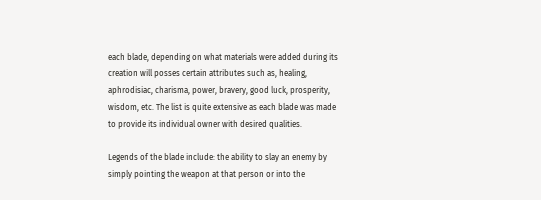each blade, depending on what materials were added during its creation will posses certain attributes such as, healing, aphrodisiac, charisma, power, bravery, good luck, prosperity, wisdom, etc. The list is quite extensive as each blade was made to provide its individual owner with desired qualities.

Legends of the blade include: the ability to slay an enemy by simply pointing the weapon at that person or into the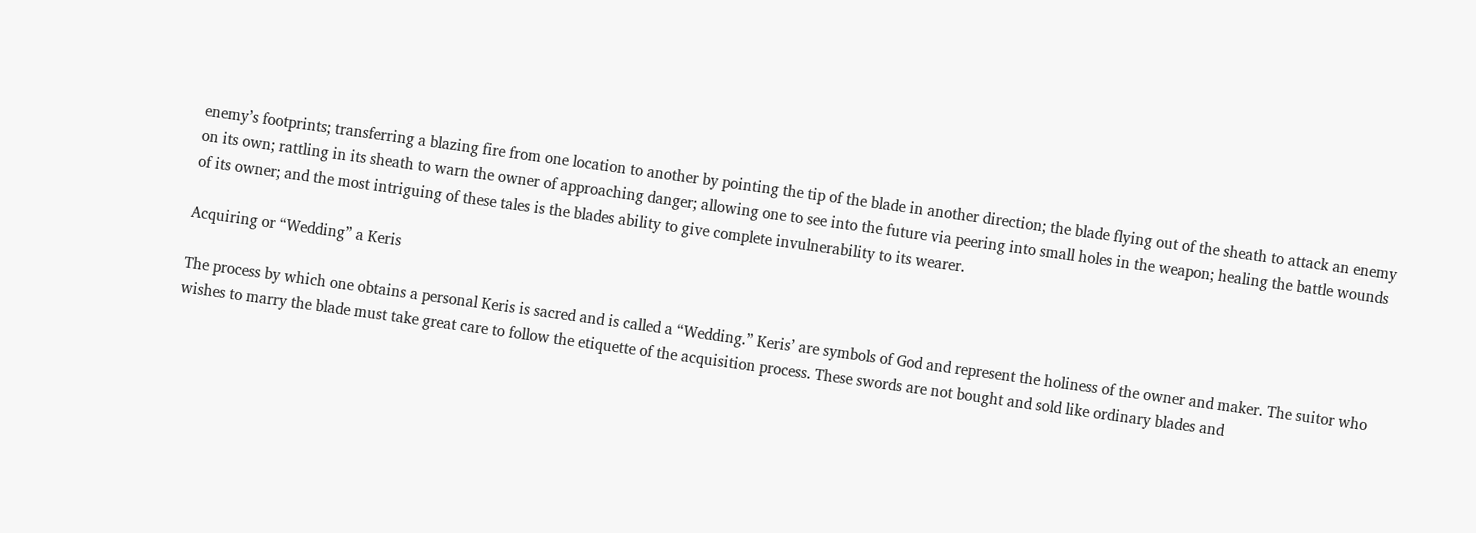enemy’s footprints; transferring a blazing fire from one location to another by pointing the tip of the blade in another direction; the blade flying out of the sheath to attack an enemy on its own; rattling in its sheath to warn the owner of approaching danger; allowing one to see into the future via peering into small holes in the weapon; healing the battle wounds of its owner; and the most intriguing of these tales is the blades ability to give complete invulnerability to its wearer.

Acquiring or “Wedding” a Keris

The process by which one obtains a personal Keris is sacred and is called a “Wedding.” Keris’ are symbols of God and represent the holiness of the owner and maker. The suitor who wishes to marry the blade must take great care to follow the etiquette of the acquisition process. These swords are not bought and sold like ordinary blades and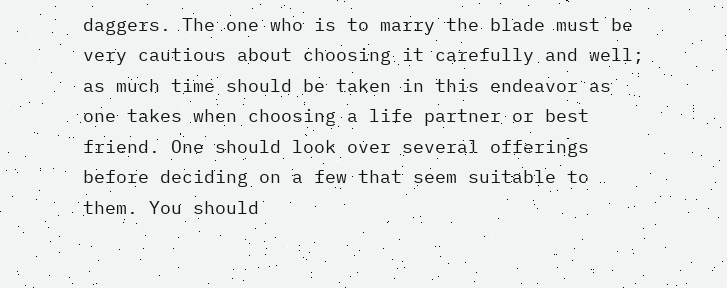daggers. The one who is to marry the blade must be very cautious about choosing it carefully and well; as much time should be taken in this endeavor as one takes when choosing a life partner or best friend. One should look over several offerings before deciding on a few that seem suitable to them. You should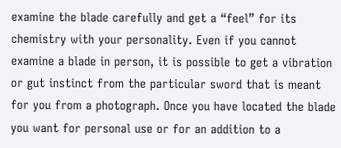examine the blade carefully and get a “feel” for its chemistry with your personality. Even if you cannot examine a blade in person, it is possible to get a vibration or gut instinct from the particular sword that is meant for you from a photograph. Once you have located the blade you want for personal use or for an addition to a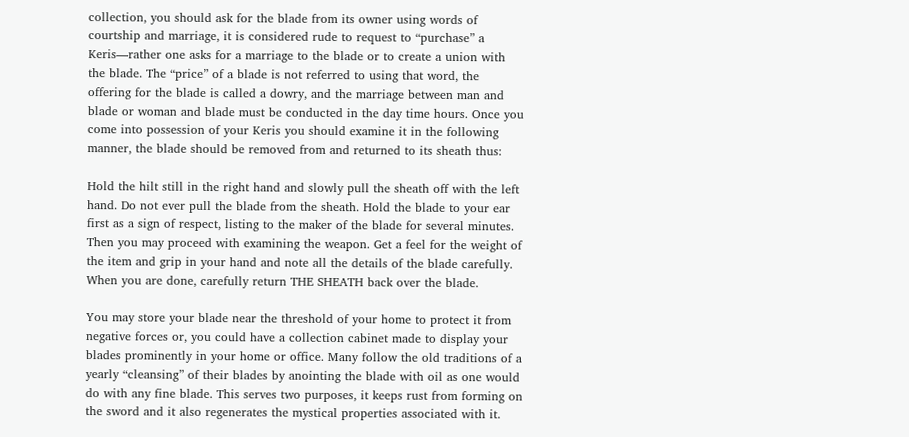collection, you should ask for the blade from its owner using words of courtship and marriage, it is considered rude to request to “purchase” a Keris—rather one asks for a marriage to the blade or to create a union with the blade. The “price” of a blade is not referred to using that word, the offering for the blade is called a dowry, and the marriage between man and blade or woman and blade must be conducted in the day time hours. Once you come into possession of your Keris you should examine it in the following manner, the blade should be removed from and returned to its sheath thus:

Hold the hilt still in the right hand and slowly pull the sheath off with the left hand. Do not ever pull the blade from the sheath. Hold the blade to your ear first as a sign of respect, listing to the maker of the blade for several minutes. Then you may proceed with examining the weapon. Get a feel for the weight of the item and grip in your hand and note all the details of the blade carefully. When you are done, carefully return THE SHEATH back over the blade.

You may store your blade near the threshold of your home to protect it from negative forces or, you could have a collection cabinet made to display your blades prominently in your home or office. Many follow the old traditions of a yearly “cleansing” of their blades by anointing the blade with oil as one would do with any fine blade. This serves two purposes, it keeps rust from forming on the sword and it also regenerates the mystical properties associated with it.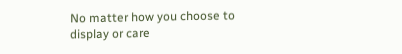No matter how you choose to display or care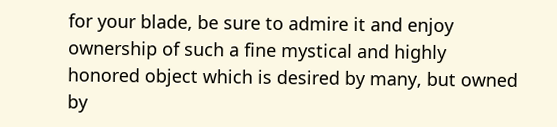for your blade, be sure to admire it and enjoy ownership of such a fine mystical and highly honored object which is desired by many, but owned by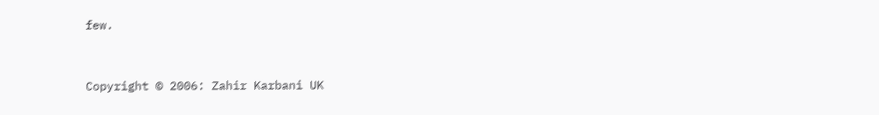few.


Copyright © 2006: Zahir Karbani UK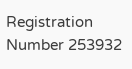Registration Number 253932